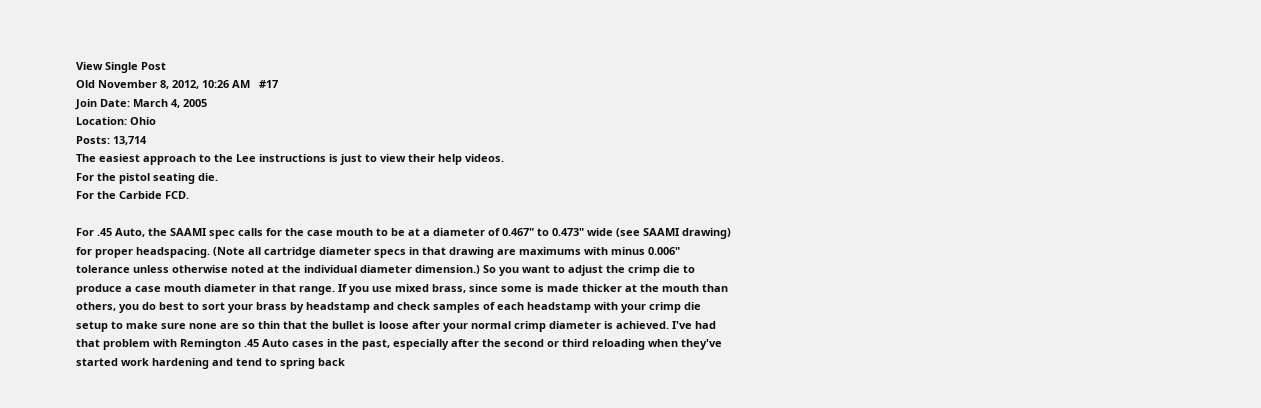View Single Post
Old November 8, 2012, 10:26 AM   #17
Join Date: March 4, 2005
Location: Ohio
Posts: 13,714
The easiest approach to the Lee instructions is just to view their help videos.
For the pistol seating die.
For the Carbide FCD.

For .45 Auto, the SAAMI spec calls for the case mouth to be at a diameter of 0.467" to 0.473" wide (see SAAMI drawing) for proper headspacing. (Note all cartridge diameter specs in that drawing are maximums with minus 0.006" tolerance unless otherwise noted at the individual diameter dimension.) So you want to adjust the crimp die to produce a case mouth diameter in that range. If you use mixed brass, since some is made thicker at the mouth than others, you do best to sort your brass by headstamp and check samples of each headstamp with your crimp die setup to make sure none are so thin that the bullet is loose after your normal crimp diameter is achieved. I've had that problem with Remington .45 Auto cases in the past, especially after the second or third reloading when they've started work hardening and tend to spring back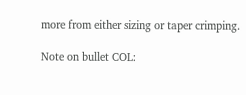more from either sizing or taper crimping.

Note on bullet COL: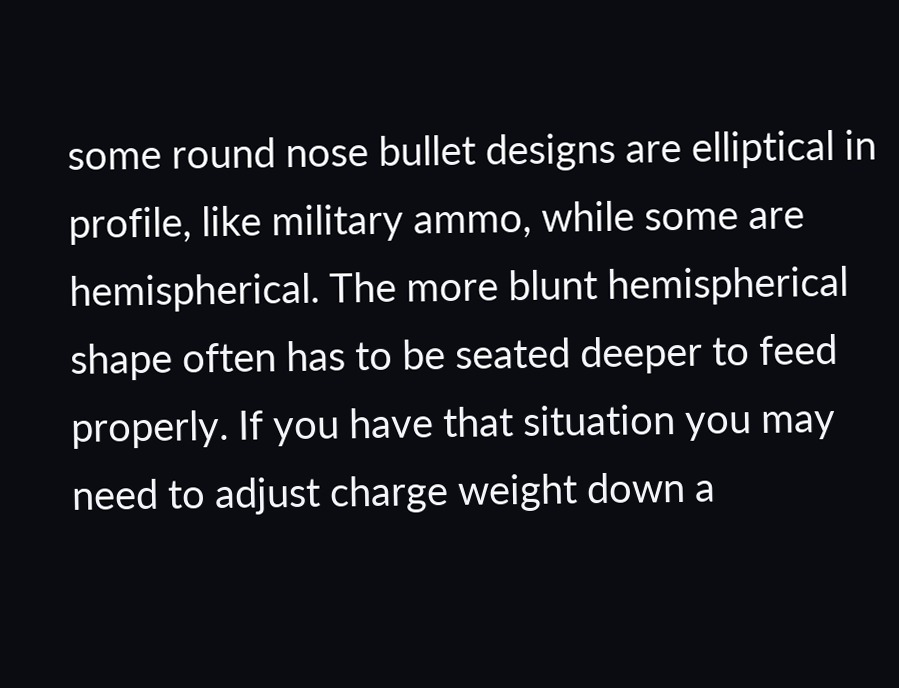some round nose bullet designs are elliptical in profile, like military ammo, while some are hemispherical. The more blunt hemispherical shape often has to be seated deeper to feed properly. If you have that situation you may need to adjust charge weight down a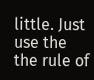little. Just use the the rule of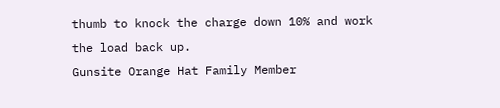thumb to knock the charge down 10% and work the load back up.
Gunsite Orange Hat Family Member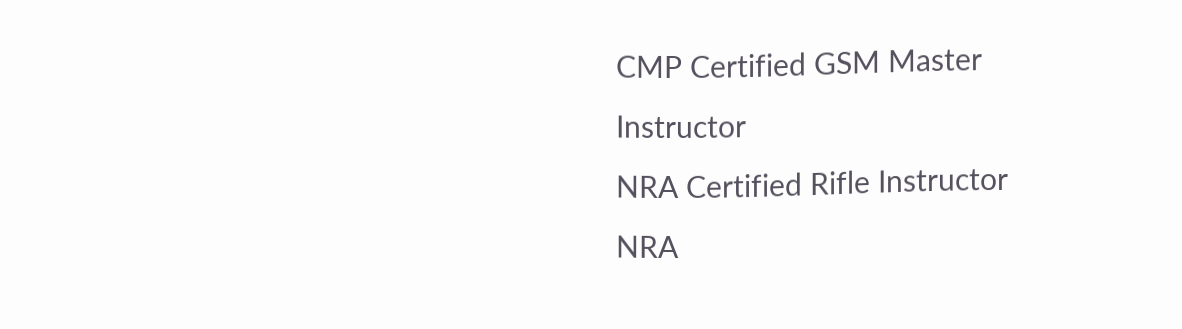CMP Certified GSM Master Instructor
NRA Certified Rifle Instructor
NRA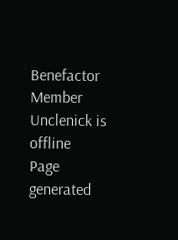Benefactor Member
Unclenick is offline
Page generated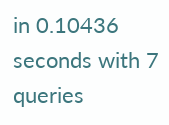in 0.10436 seconds with 7 queries